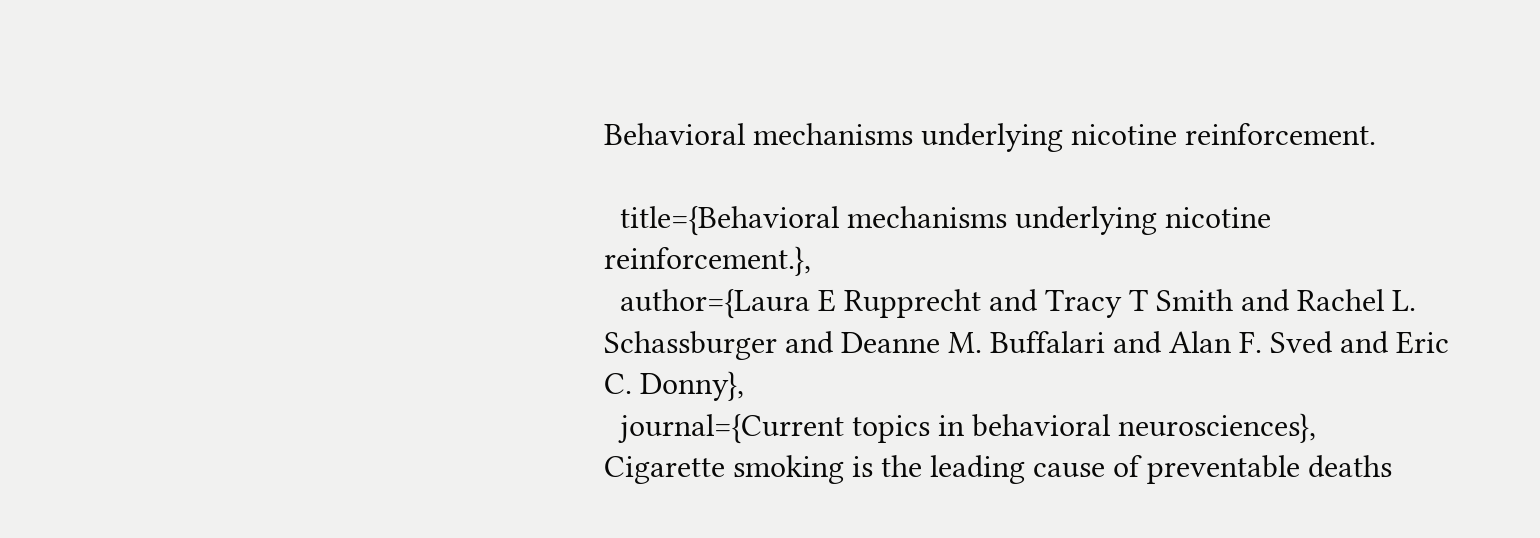Behavioral mechanisms underlying nicotine reinforcement.

  title={Behavioral mechanisms underlying nicotine reinforcement.},
  author={Laura E Rupprecht and Tracy T Smith and Rachel L. Schassburger and Deanne M. Buffalari and Alan F. Sved and Eric C. Donny},
  journal={Current topics in behavioral neurosciences},
Cigarette smoking is the leading cause of preventable deaths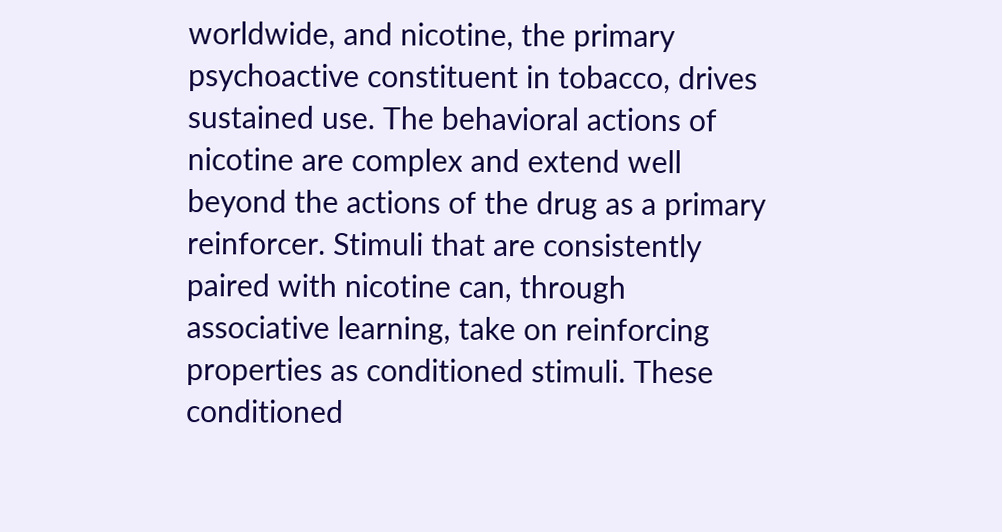worldwide, and nicotine, the primary psychoactive constituent in tobacco, drives sustained use. The behavioral actions of nicotine are complex and extend well beyond the actions of the drug as a primary reinforcer. Stimuli that are consistently paired with nicotine can, through associative learning, take on reinforcing properties as conditioned stimuli. These conditioned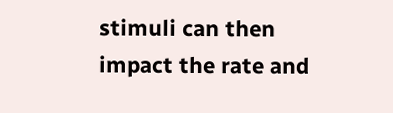stimuli can then impact the rate and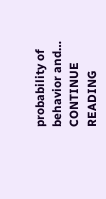probability of behavior and… CONTINUE READING